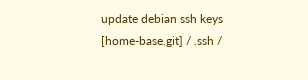update debian ssh keys
[home-base.git] / .ssh /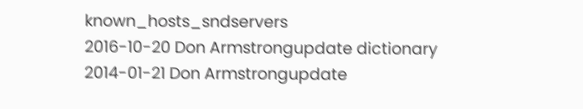known_hosts_sndservers
2016-10-20 Don Armstrongupdate dictionary
2014-01-21 Don Armstrongupdate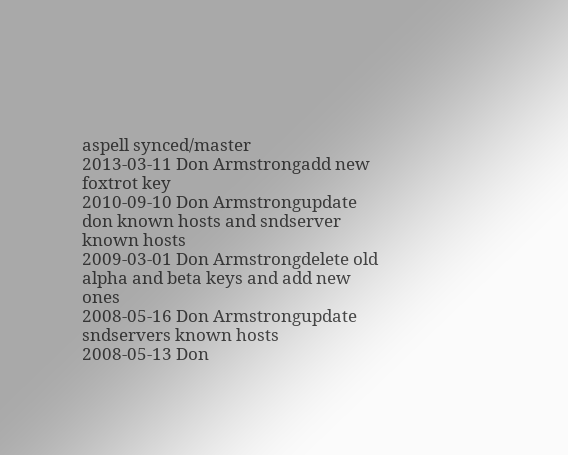aspell synced/master
2013-03-11 Don Armstrongadd new foxtrot key
2010-09-10 Don Armstrongupdate don known hosts and sndserver known hosts
2009-03-01 Don Armstrongdelete old alpha and beta keys and add new ones
2008-05-16 Don Armstrongupdate sndservers known hosts
2008-05-13 Don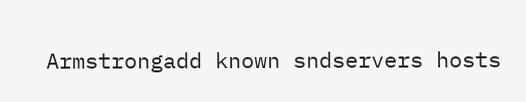Armstrongadd known sndservers hosts